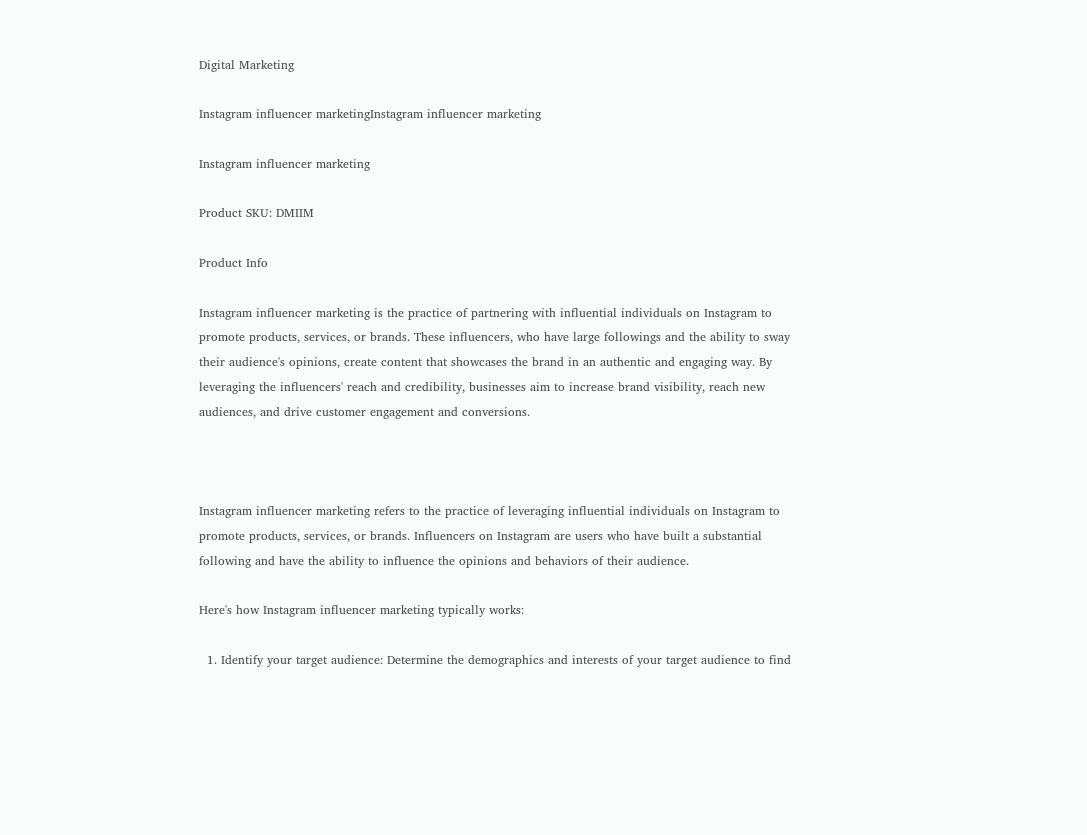Digital Marketing

Instagram influencer marketingInstagram influencer marketing

Instagram influencer marketing

Product SKU: DMIIM

Product Info

Instagram influencer marketing is the practice of partnering with influential individuals on Instagram to promote products, services, or brands. These influencers, who have large followings and the ability to sway their audience's opinions, create content that showcases the brand in an authentic and engaging way. By leveraging the influencers' reach and credibility, businesses aim to increase brand visibility, reach new audiences, and drive customer engagement and conversions.



Instagram influencer marketing refers to the practice of leveraging influential individuals on Instagram to promote products, services, or brands. Influencers on Instagram are users who have built a substantial following and have the ability to influence the opinions and behaviors of their audience.

Here's how Instagram influencer marketing typically works:

  1. Identify your target audience: Determine the demographics and interests of your target audience to find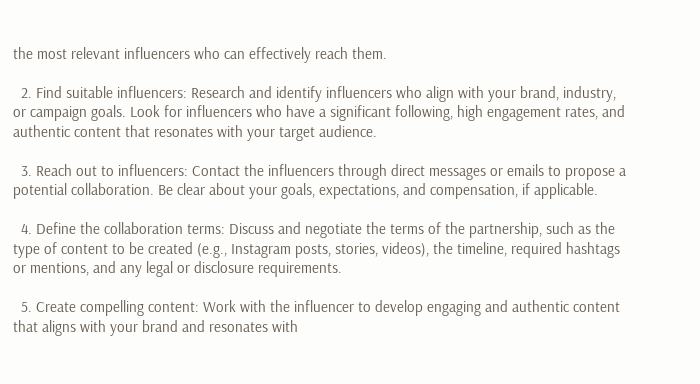the most relevant influencers who can effectively reach them.

  2. Find suitable influencers: Research and identify influencers who align with your brand, industry, or campaign goals. Look for influencers who have a significant following, high engagement rates, and authentic content that resonates with your target audience.

  3. Reach out to influencers: Contact the influencers through direct messages or emails to propose a potential collaboration. Be clear about your goals, expectations, and compensation, if applicable.

  4. Define the collaboration terms: Discuss and negotiate the terms of the partnership, such as the type of content to be created (e.g., Instagram posts, stories, videos), the timeline, required hashtags or mentions, and any legal or disclosure requirements.

  5. Create compelling content: Work with the influencer to develop engaging and authentic content that aligns with your brand and resonates with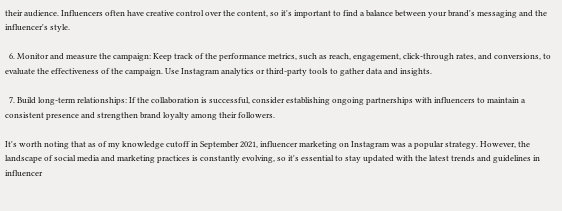their audience. Influencers often have creative control over the content, so it's important to find a balance between your brand's messaging and the influencer's style.

  6. Monitor and measure the campaign: Keep track of the performance metrics, such as reach, engagement, click-through rates, and conversions, to evaluate the effectiveness of the campaign. Use Instagram analytics or third-party tools to gather data and insights.

  7. Build long-term relationships: If the collaboration is successful, consider establishing ongoing partnerships with influencers to maintain a consistent presence and strengthen brand loyalty among their followers.

It's worth noting that as of my knowledge cutoff in September 2021, influencer marketing on Instagram was a popular strategy. However, the landscape of social media and marketing practices is constantly evolving, so it's essential to stay updated with the latest trends and guidelines in influencer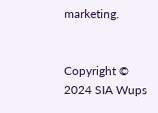marketing.


Copyright © 2024 SIA Wups